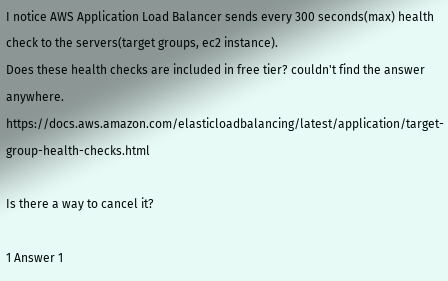I notice AWS Application Load Balancer sends every 300 seconds(max) health check to the servers(target groups, ec2 instance).
Does these health checks are included in free tier? couldn't find the answer anywhere. https://docs.aws.amazon.com/elasticloadbalancing/latest/application/target-group-health-checks.html

Is there a way to cancel it?

1 Answer 1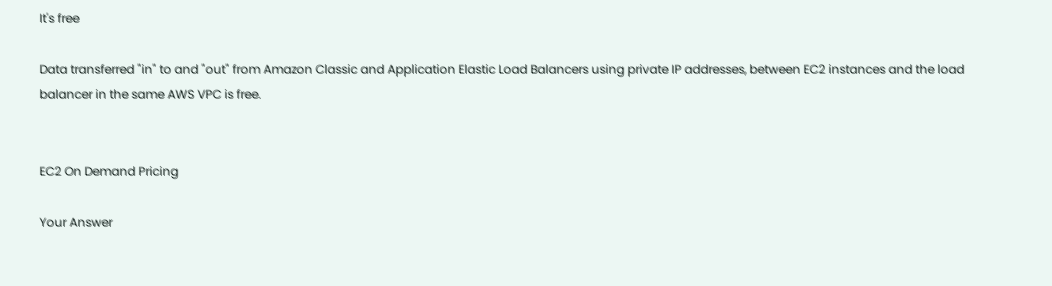It's free

Data transferred "in" to and "out" from Amazon Classic and Application Elastic Load Balancers using private IP addresses, between EC2 instances and the load balancer in the same AWS VPC is free.


EC2 On Demand Pricing

Your Answer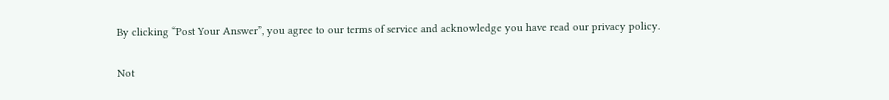By clicking “Post Your Answer”, you agree to our terms of service and acknowledge you have read our privacy policy.

Not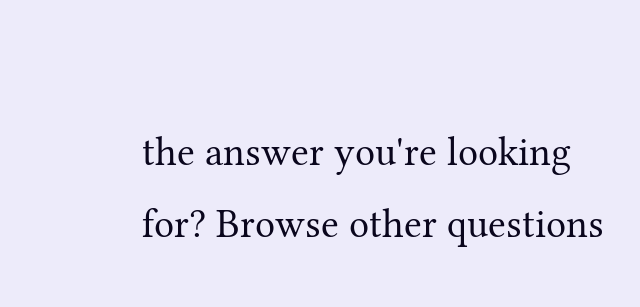the answer you're looking for? Browse other questions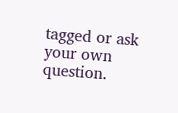tagged or ask your own question.